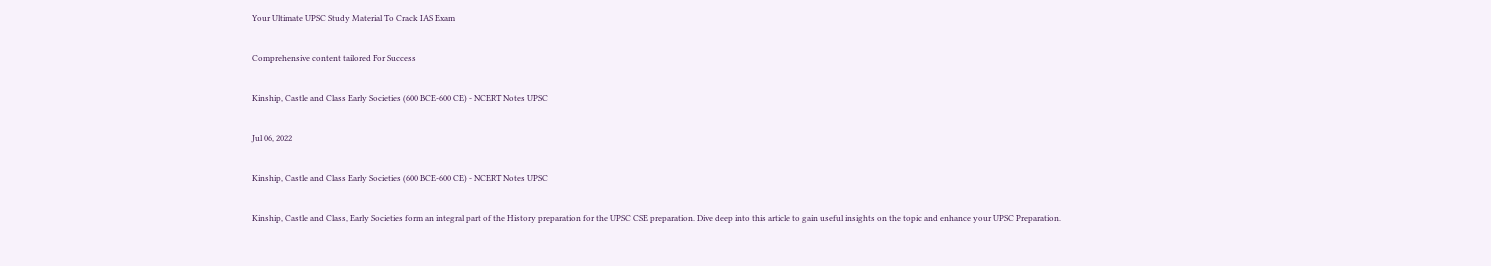Your Ultimate UPSC Study Material To Crack IAS Exam

Comprehensive content tailored For Success

Kinship, Castle and Class Early Societies (600 BCE-600 CE) - NCERT Notes UPSC

Jul 06, 2022

Kinship, Castle and Class Early Societies (600 BCE-600 CE) - NCERT Notes UPSC

Kinship, Castle and Class, Early Societies form an integral part of the History preparation for the UPSC CSE preparation. Dive deep into this article to gain useful insights on the topic and enhance your UPSC Preparation.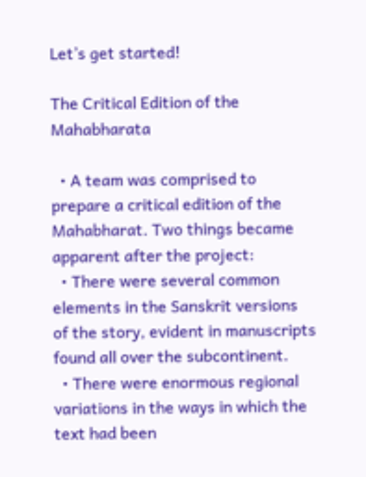Let’s get started!

The Critical Edition of the Mahabharata

  • A team was comprised to prepare a critical edition of the Mahabharat. Two things became apparent after the project:
  • There were several common elements in the Sanskrit versions of the story, evident in manuscripts found all over the subcontinent.
  • There were enormous regional variations in the ways in which the text had been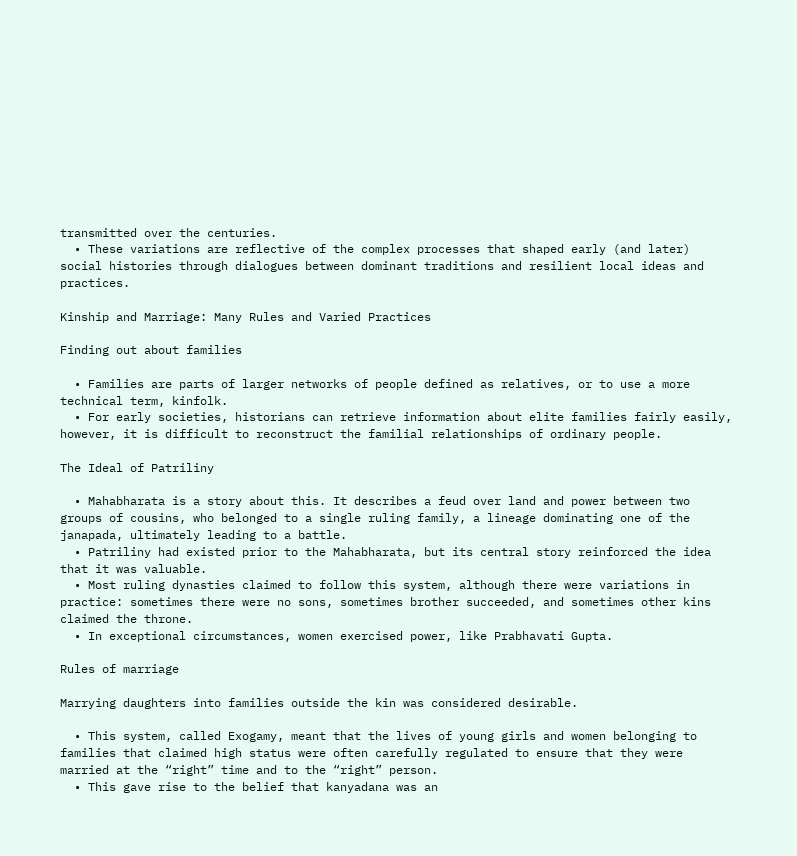transmitted over the centuries.
  • These variations are reflective of the complex processes that shaped early (and later) social histories through dialogues between dominant traditions and resilient local ideas and practices.

Kinship and Marriage: Many Rules and Varied Practices

Finding out about families

  • Families are parts of larger networks of people defined as relatives, or to use a more technical term, kinfolk.
  • For early societies, historians can retrieve information about elite families fairly easily, however, it is difficult to reconstruct the familial relationships of ordinary people.

The Ideal of Patriliny

  • Mahabharata is a story about this. It describes a feud over land and power between two groups of cousins, who belonged to a single ruling family, a lineage dominating one of the janapada, ultimately leading to a battle.
  • Patriliny had existed prior to the Mahabharata, but its central story reinforced the idea that it was valuable.
  • Most ruling dynasties claimed to follow this system, although there were variations in practice: sometimes there were no sons, sometimes brother succeeded, and sometimes other kins claimed the throne.
  • In exceptional circumstances, women exercised power, like Prabhavati Gupta.

Rules of marriage

Marrying daughters into families outside the kin was considered desirable.

  • This system, called Exogamy, meant that the lives of young girls and women belonging to families that claimed high status were often carefully regulated to ensure that they were married at the “right” time and to the “right” person.
  • This gave rise to the belief that kanyadana was an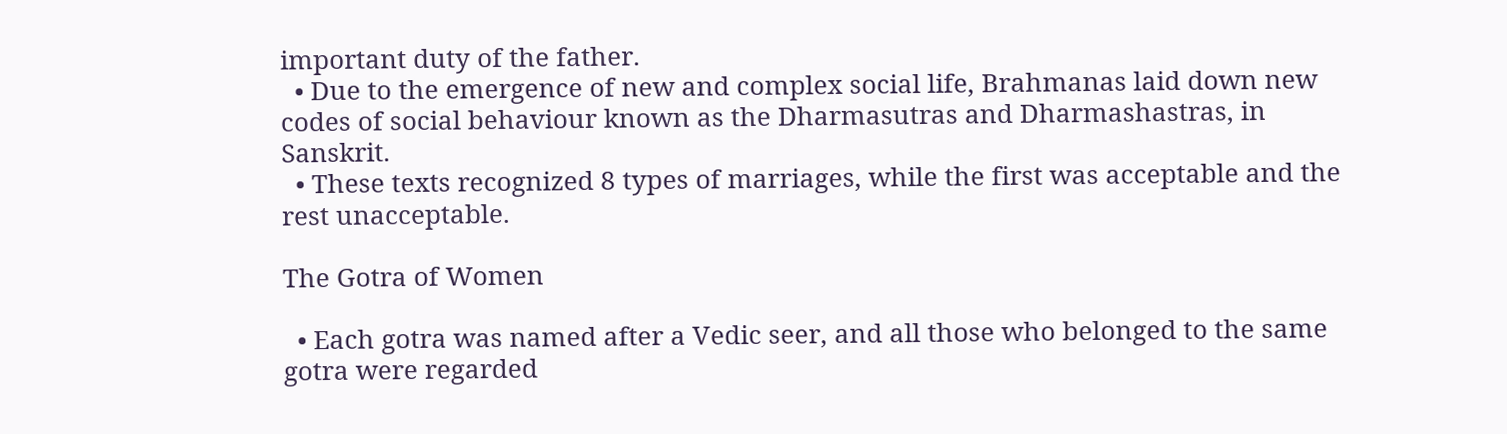important duty of the father.
  • Due to the emergence of new and complex social life, Brahmanas laid down new codes of social behaviour known as the Dharmasutras and Dharmashastras, in Sanskrit.
  • These texts recognized 8 types of marriages, while the first was acceptable and the rest unacceptable.

The Gotra of Women

  • Each gotra was named after a Vedic seer, and all those who belonged to the same gotra were regarded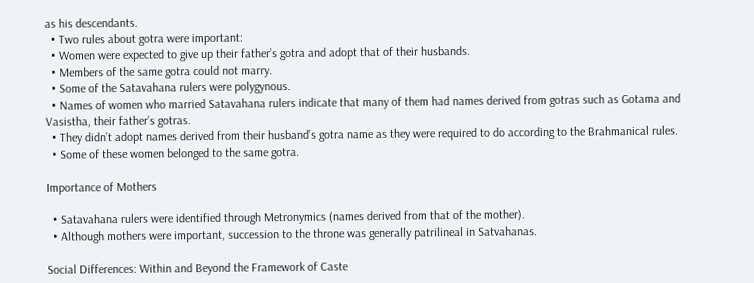as his descendants.
  • Two rules about gotra were important:
  • Women were expected to give up their father’s gotra and adopt that of their husbands.
  • Members of the same gotra could not marry.
  • Some of the Satavahana rulers were polygynous.
  • Names of women who married Satavahana rulers indicate that many of them had names derived from gotras such as Gotama and Vasistha, their father’s gotras.
  • They didn’t adopt names derived from their husband’s gotra name as they were required to do according to the Brahmanical rules.
  • Some of these women belonged to the same gotra.

Importance of Mothers

  • Satavahana rulers were identified through Metronymics (names derived from that of the mother).
  • Although mothers were important, succession to the throne was generally patrilineal in Satvahanas.

Social Differences: Within and Beyond the Framework of Caste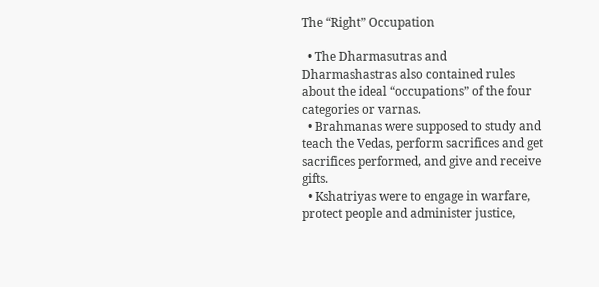The “Right” Occupation

  • The Dharmasutras and Dharmashastras also contained rules about the ideal “occupations” of the four categories or varnas.
  • Brahmanas were supposed to study and teach the Vedas, perform sacrifices and get sacrifices performed, and give and receive gifts.
  • Kshatriyas were to engage in warfare, protect people and administer justice,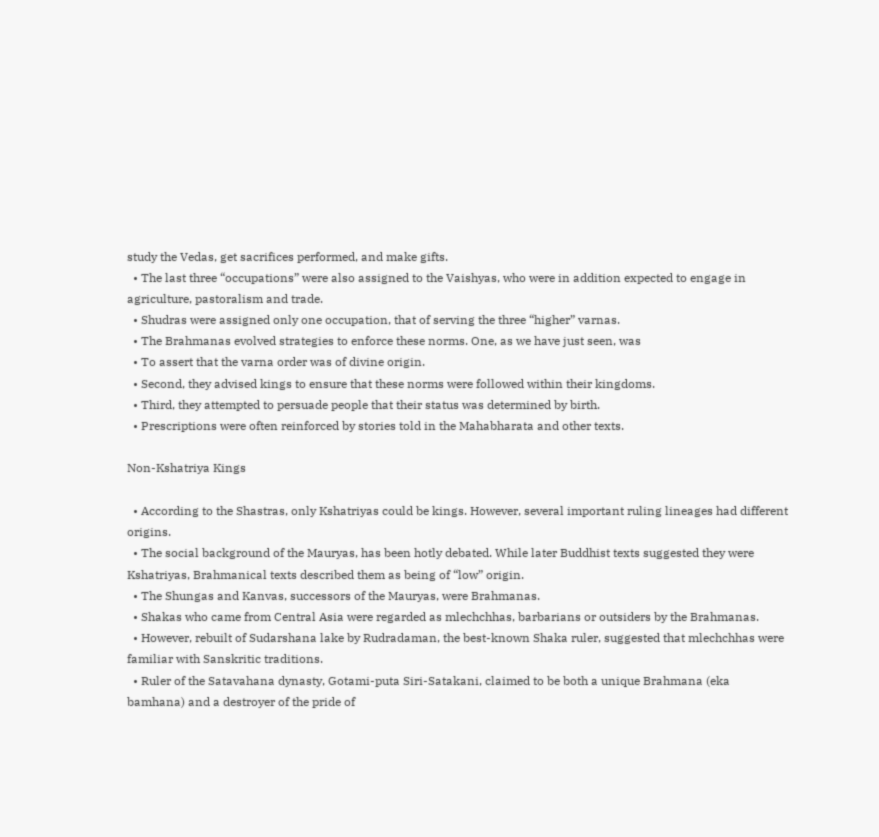study the Vedas, get sacrifices performed, and make gifts.
  • The last three “occupations” were also assigned to the Vaishyas, who were in addition expected to engage in agriculture, pastoralism and trade.
  • Shudras were assigned only one occupation, that of serving the three “higher” varnas.
  • The Brahmanas evolved strategies to enforce these norms. One, as we have just seen, was
  • To assert that the varna order was of divine origin.
  • Second, they advised kings to ensure that these norms were followed within their kingdoms.
  • Third, they attempted to persuade people that their status was determined by birth.
  • Prescriptions were often reinforced by stories told in the Mahabharata and other texts.

Non-Kshatriya Kings

  • According to the Shastras, only Kshatriyas could be kings. However, several important ruling lineages had different origins.
  • The social background of the Mauryas, has been hotly debated. While later Buddhist texts suggested they were Kshatriyas, Brahmanical texts described them as being of “low” origin.
  • The Shungas and Kanvas, successors of the Mauryas, were Brahmanas.
  • Shakas who came from Central Asia were regarded as mlechchhas, barbarians or outsiders by the Brahmanas.
  • However, rebuilt of Sudarshana lake by Rudradaman, the best-known Shaka ruler, suggested that mlechchhas were familiar with Sanskritic traditions.
  • Ruler of the Satavahana dynasty, Gotami-puta Siri-Satakani, claimed to be both a unique Brahmana (eka bamhana) and a destroyer of the pride of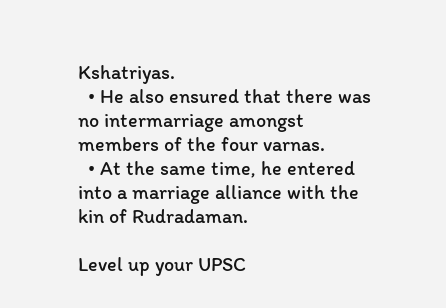Kshatriyas.
  • He also ensured that there was no intermarriage amongst members of the four varnas.
  • At the same time, he entered into a marriage alliance with the kin of Rudradaman.

Level up your UPSC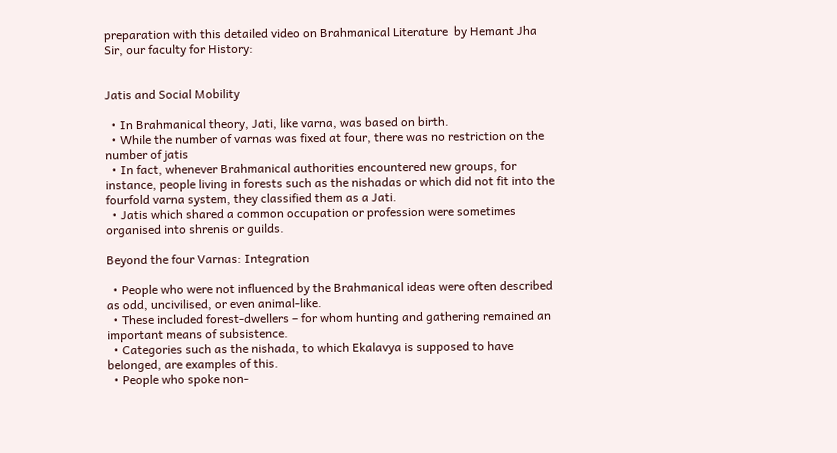preparation with this detailed video on Brahmanical Literature  by Hemant Jha Sir, our faculty for History:


Jatis and Social Mobility

  • In Brahmanical theory, Jati, like varna, was based on birth.
  • While the number of varnas was fixed at four, there was no restriction on the number of jatis
  • In fact, whenever Brahmanical authorities encountered new groups, for instance, people living in forests such as the nishadas or which did not fit into the fourfold varna system, they classified them as a Jati.
  • Jatis which shared a common occupation or profession were sometimes organised into shrenis or guilds.

Beyond the four Varnas: Integration

  • People who were not influenced by the Brahmanical ideas were often described as odd, uncivilised, or even animal-like.
  • These included forest-dwellers – for whom hunting and gathering remained an important means of subsistence.
  • Categories such as the nishada, to which Ekalavya is supposed to have belonged, are examples of this.
  • People who spoke non-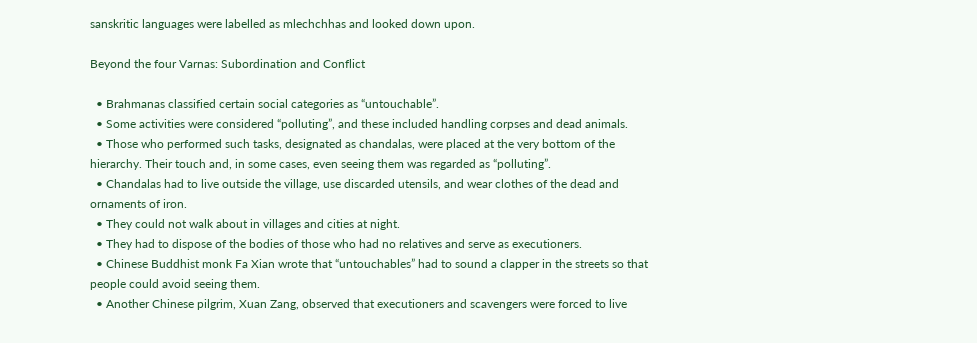sanskritic languages were labelled as mlechchhas and looked down upon.

Beyond the four Varnas: Subordination and Conflict

  • Brahmanas classified certain social categories as “untouchable”.
  • Some activities were considered “polluting”, and these included handling corpses and dead animals.
  • Those who performed such tasks, designated as chandalas, were placed at the very bottom of the hierarchy. Their touch and, in some cases, even seeing them was regarded as “polluting”.
  • Chandalas had to live outside the village, use discarded utensils, and wear clothes of the dead and ornaments of iron.
  • They could not walk about in villages and cities at night.
  • They had to dispose of the bodies of those who had no relatives and serve as executioners.
  • Chinese Buddhist monk Fa Xian wrote that “untouchables” had to sound a clapper in the streets so that people could avoid seeing them.
  • Another Chinese pilgrim, Xuan Zang, observed that executioners and scavengers were forced to live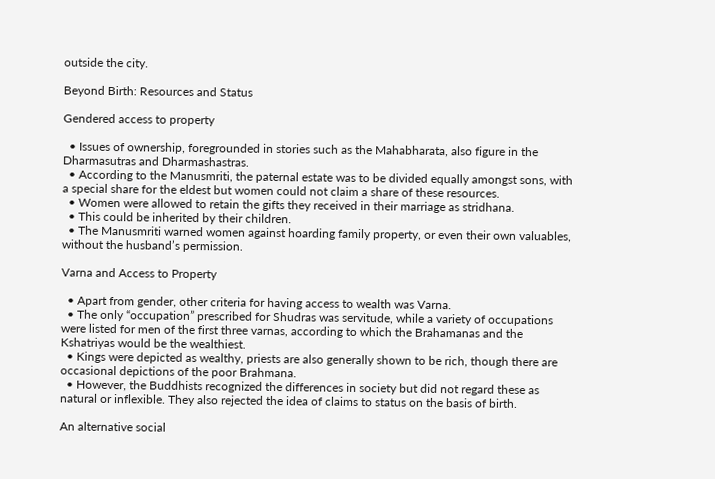outside the city.

Beyond Birth: Resources and Status

Gendered access to property

  • Issues of ownership, foregrounded in stories such as the Mahabharata, also figure in the Dharmasutras and Dharmashastras.
  • According to the Manusmriti, the paternal estate was to be divided equally amongst sons, with a special share for the eldest but women could not claim a share of these resources.
  • Women were allowed to retain the gifts they received in their marriage as stridhana.
  • This could be inherited by their children.
  • The Manusmriti warned women against hoarding family property, or even their own valuables, without the husband’s permission.

Varna and Access to Property

  • Apart from gender, other criteria for having access to wealth was Varna.
  • The only “occupation” prescribed for Shudras was servitude, while a variety of occupations were listed for men of the first three varnas, according to which the Brahamanas and the Kshatriyas would be the wealthiest.
  • Kings were depicted as wealthy, priests are also generally shown to be rich, though there are occasional depictions of the poor Brahmana.
  • However, the Buddhists recognized the differences in society but did not regard these as natural or inflexible. They also rejected the idea of claims to status on the basis of birth.

An alternative social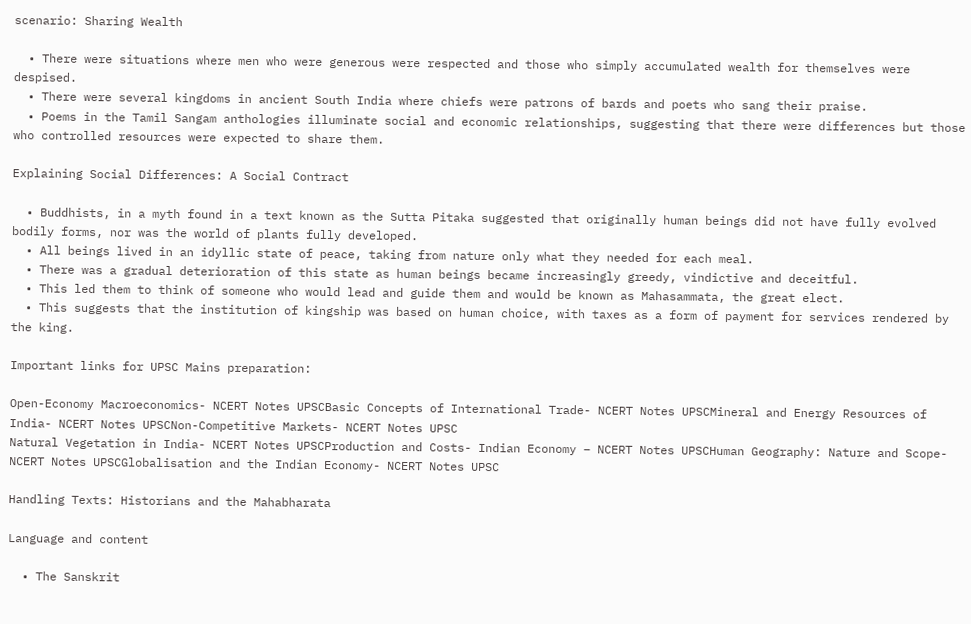scenario: Sharing Wealth

  • There were situations where men who were generous were respected and those who simply accumulated wealth for themselves were despised.
  • There were several kingdoms in ancient South India where chiefs were patrons of bards and poets who sang their praise.
  • Poems in the Tamil Sangam anthologies illuminate social and economic relationships, suggesting that there were differences but those who controlled resources were expected to share them.

Explaining Social Differences: A Social Contract

  • Buddhists, in a myth found in a text known as the Sutta Pitaka suggested that originally human beings did not have fully evolved bodily forms, nor was the world of plants fully developed.
  • All beings lived in an idyllic state of peace, taking from nature only what they needed for each meal.
  • There was a gradual deterioration of this state as human beings became increasingly greedy, vindictive and deceitful.
  • This led them to think of someone who would lead and guide them and would be known as Mahasammata, the great elect.
  • This suggests that the institution of kingship was based on human choice, with taxes as a form of payment for services rendered by the king.

Important links for UPSC Mains preparation:

Open-Economy Macroeconomics- NCERT Notes UPSCBasic Concepts of International Trade- NCERT Notes UPSCMineral and Energy Resources of India- NCERT Notes UPSCNon-Competitive Markets- NCERT Notes UPSC
Natural Vegetation in India- NCERT Notes UPSCProduction and Costs- Indian Economy – NCERT Notes UPSCHuman Geography: Nature and Scope- NCERT Notes UPSCGlobalisation and the Indian Economy- NCERT Notes UPSC

Handling Texts: Historians and the Mahabharata

Language and content

  • The Sanskrit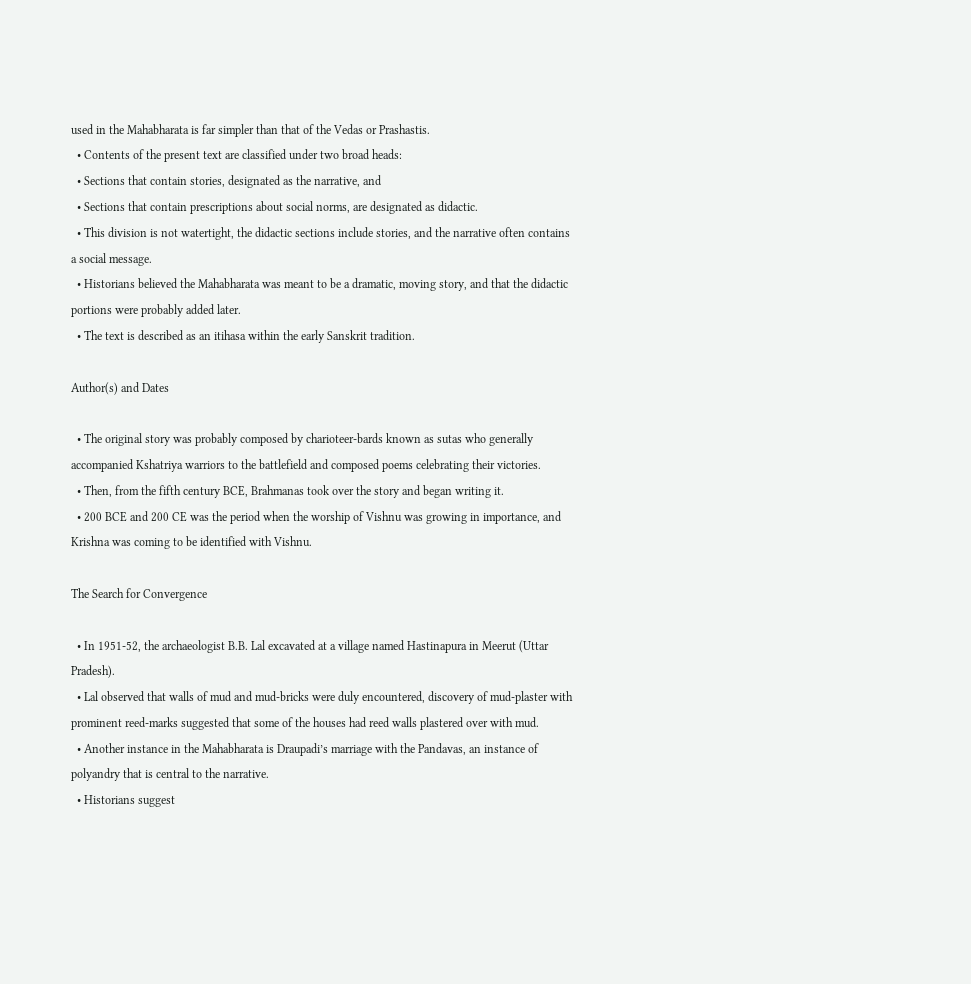used in the Mahabharata is far simpler than that of the Vedas or Prashastis.
  • Contents of the present text are classified under two broad heads:
  • Sections that contain stories, designated as the narrative, and
  • Sections that contain prescriptions about social norms, are designated as didactic.
  • This division is not watertight, the didactic sections include stories, and the narrative often contains a social message.
  • Historians believed the Mahabharata was meant to be a dramatic, moving story, and that the didactic portions were probably added later.
  • The text is described as an itihasa within the early Sanskrit tradition.

Author(s) and Dates

  • The original story was probably composed by charioteer-bards known as sutas who generally accompanied Kshatriya warriors to the battlefield and composed poems celebrating their victories.
  • Then, from the fifth century BCE, Brahmanas took over the story and began writing it.
  • 200 BCE and 200 CE was the period when the worship of Vishnu was growing in importance, and Krishna was coming to be identified with Vishnu.

The Search for Convergence

  • In 1951-52, the archaeologist B.B. Lal excavated at a village named Hastinapura in Meerut (Uttar Pradesh).
  • Lal observed that walls of mud and mud-bricks were duly encountered, discovery of mud-plaster with prominent reed-marks suggested that some of the houses had reed walls plastered over with mud.
  • Another instance in the Mahabharata is Draupadi’s marriage with the Pandavas, an instance of polyandry that is central to the narrative.
  • Historians suggest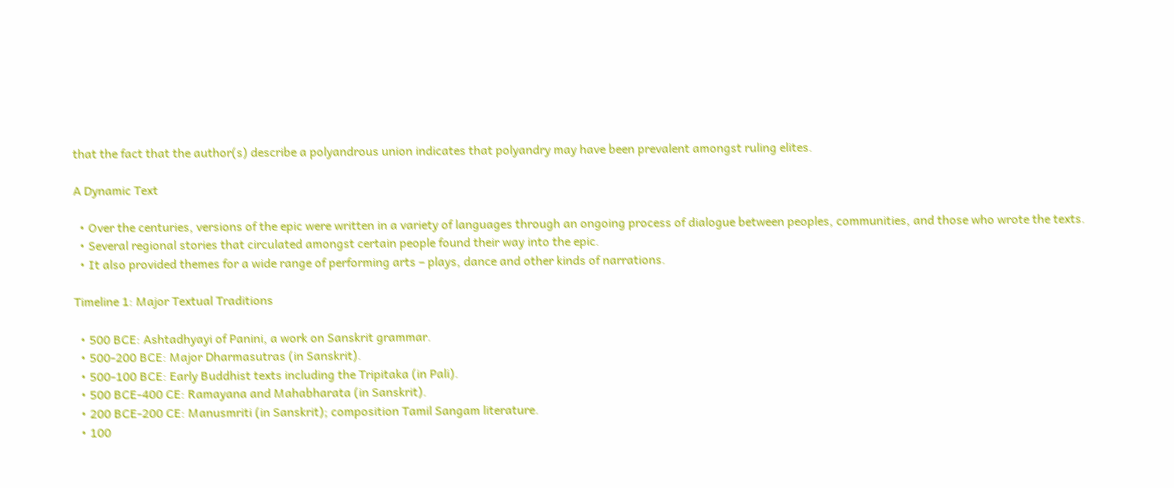that the fact that the author(s) describe a polyandrous union indicates that polyandry may have been prevalent amongst ruling elites.

A Dynamic Text

  • Over the centuries, versions of the epic were written in a variety of languages through an ongoing process of dialogue between peoples, communities, and those who wrote the texts.
  • Several regional stories that circulated amongst certain people found their way into the epic.
  • It also provided themes for a wide range of performing arts – plays, dance and other kinds of narrations.

Timeline 1: Major Textual Traditions

  • 500 BCE: Ashtadhyayi of Panini, a work on Sanskrit grammar.
  • 500-200 BCE: Major Dharmasutras (in Sanskrit).
  • 500-100 BCE: Early Buddhist texts including the Tripitaka (in Pali).
  • 500 BCE-400 CE: Ramayana and Mahabharata (in Sanskrit).
  • 200 BCE-200 CE: Manusmriti (in Sanskrit); composition Tamil Sangam literature.
  • 100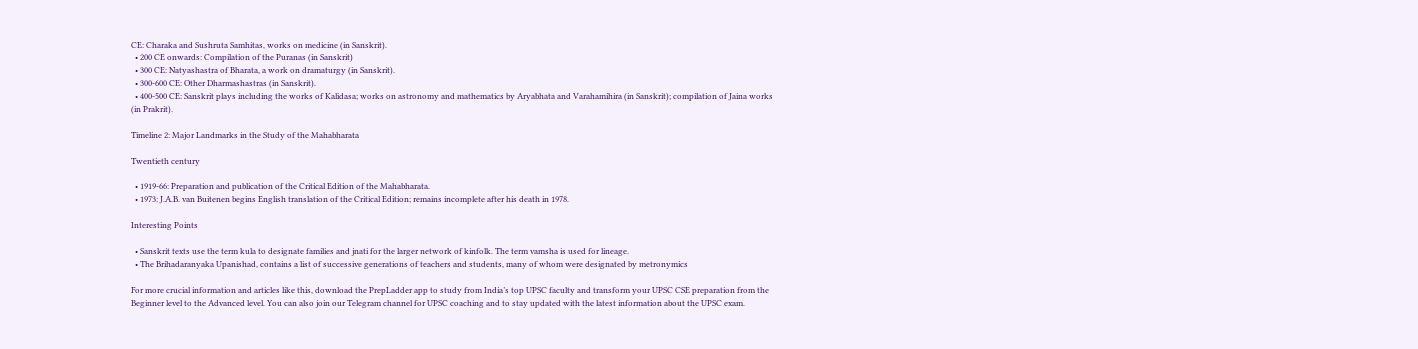CE: Charaka and Sushruta Samhitas, works on medicine (in Sanskrit).
  • 200 CE onwards: Compilation of the Puranas (in Sanskrit)
  • 300 CE: Natyashastra of Bharata, a work on dramaturgy (in Sanskrit).
  • 300-600 CE: Other Dharmashastras (in Sanskrit).
  • 400-500 CE: Sanskrit plays including the works of Kalidasa; works on astronomy and mathematics by Aryabhata and Varahamihira (in Sanskrit); compilation of Jaina works (in Prakrit).

Timeline 2: Major Landmarks in the Study of the Mahabharata

Twentieth century

  • 1919-66: Preparation and publication of the Critical Edition of the Mahabharata.
  • 1973: J.A.B. van Buitenen begins English translation of the Critical Edition; remains incomplete after his death in 1978.

Interesting Points

  • Sanskrit texts use the term kula to designate families and jnati for the larger network of kinfolk. The term vamsha is used for lineage.
  • The Brihadaranyaka Upanishad, contains a list of successive generations of teachers and students, many of whom were designated by metronymics

For more crucial information and articles like this, download the PrepLadder app to study from India’s top UPSC faculty and transform your UPSC CSE preparation from the Beginner level to the Advanced level. You can also join our Telegram channel for UPSC coaching and to stay updated with the latest information about the UPSC exam.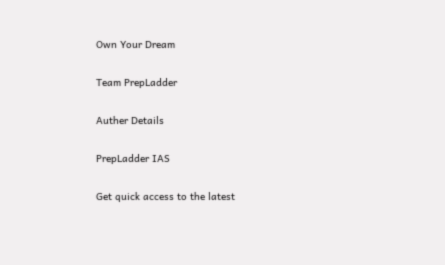Own Your Dream

Team PrepLadder

Auther Details

PrepLadder IAS

Get quick access to the latest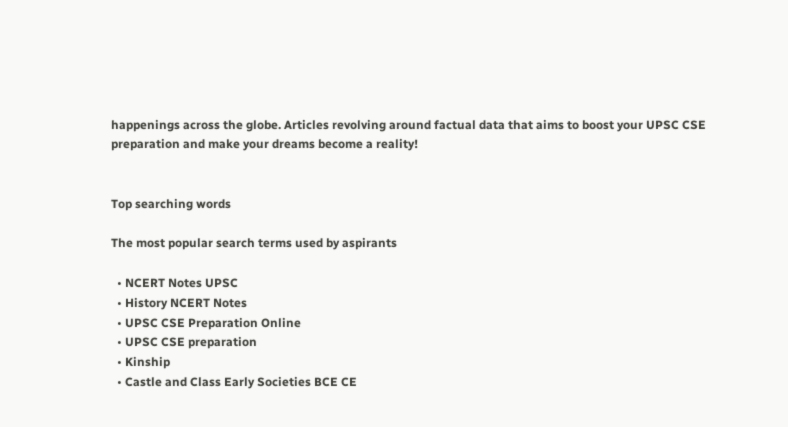happenings across the globe. Articles revolving around factual data that aims to boost your UPSC CSE preparation and make your dreams become a reality!


Top searching words

The most popular search terms used by aspirants

  • NCERT Notes UPSC
  • History NCERT Notes
  • UPSC CSE Preparation Online
  • UPSC CSE preparation
  • Kinship
  • Castle and Class Early Societies BCE CE